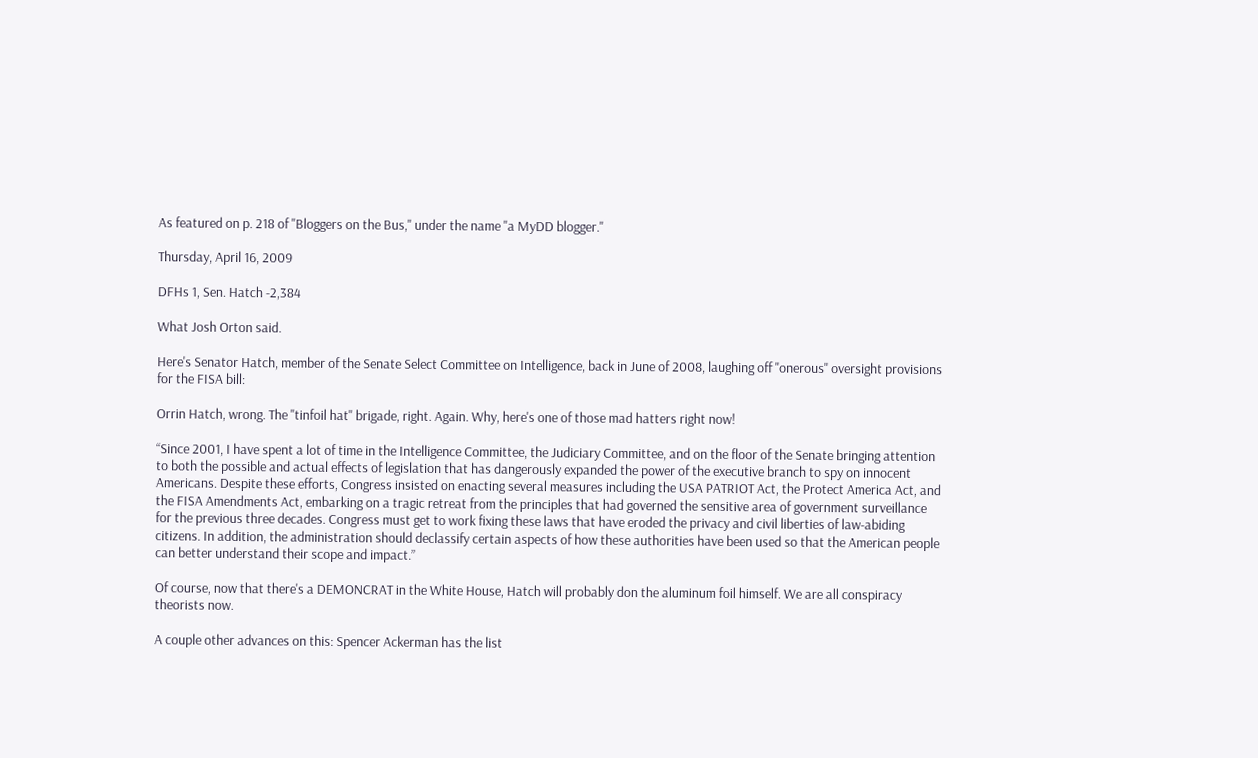As featured on p. 218 of "Bloggers on the Bus," under the name "a MyDD blogger."

Thursday, April 16, 2009

DFHs 1, Sen. Hatch -2,384

What Josh Orton said.

Here's Senator Hatch, member of the Senate Select Committee on Intelligence, back in June of 2008, laughing off "onerous" oversight provisions for the FISA bill:

Orrin Hatch, wrong. The "tinfoil hat" brigade, right. Again. Why, here's one of those mad hatters right now!

“Since 2001, I have spent a lot of time in the Intelligence Committee, the Judiciary Committee, and on the floor of the Senate bringing attention to both the possible and actual effects of legislation that has dangerously expanded the power of the executive branch to spy on innocent Americans. Despite these efforts, Congress insisted on enacting several measures including the USA PATRIOT Act, the Protect America Act, and the FISA Amendments Act, embarking on a tragic retreat from the principles that had governed the sensitive area of government surveillance for the previous three decades. Congress must get to work fixing these laws that have eroded the privacy and civil liberties of law-abiding citizens. In addition, the administration should declassify certain aspects of how these authorities have been used so that the American people can better understand their scope and impact.”

Of course, now that there's a DEMONCRAT in the White House, Hatch will probably don the aluminum foil himself. We are all conspiracy theorists now.

A couple other advances on this: Spencer Ackerman has the list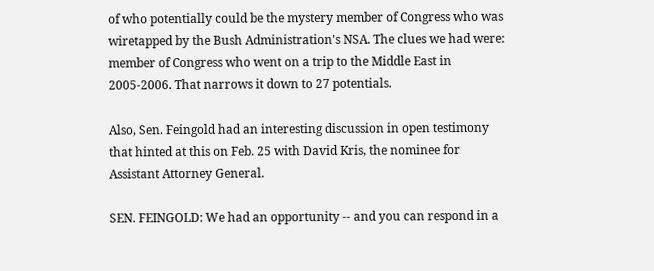of who potentially could be the mystery member of Congress who was wiretapped by the Bush Administration's NSA. The clues we had were: member of Congress who went on a trip to the Middle East in 2005-2006. That narrows it down to 27 potentials.

Also, Sen. Feingold had an interesting discussion in open testimony that hinted at this on Feb. 25 with David Kris, the nominee for Assistant Attorney General.

SEN. FEINGOLD: We had an opportunity -- and you can respond in a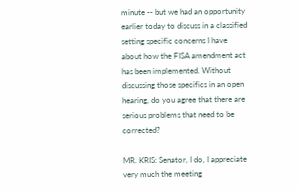minute -- but we had an opportunity earlier today to discuss in a classified setting specific concerns I have about how the FISA amendment act has been implemented. Without discussing those specifics in an open hearing, do you agree that there are serious problems that need to be corrected?

MR. KRIS: Senator, I do, I appreciate very much the meeting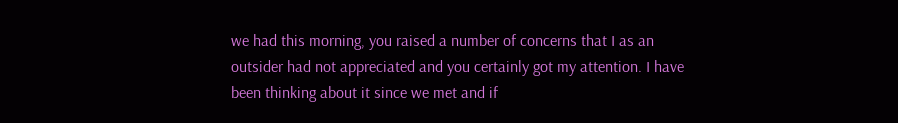we had this morning, you raised a number of concerns that I as an outsider had not appreciated and you certainly got my attention. I have been thinking about it since we met and if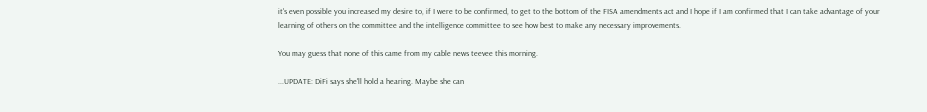it's even possible you increased my desire to, if I were to be confirmed, to get to the bottom of the FISA amendments act and I hope if I am confirmed that I can take advantage of your learning of others on the committee and the intelligence committee to see how best to make any necessary improvements.

You may guess that none of this came from my cable news teevee this morning.

...UPDATE: DiFi says she'll hold a hearing. Maybe she can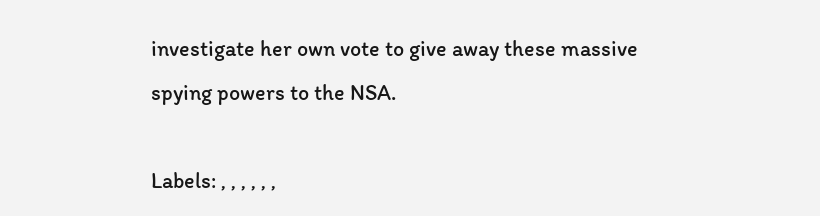investigate her own vote to give away these massive spying powers to the NSA.

Labels: , , , , , ,